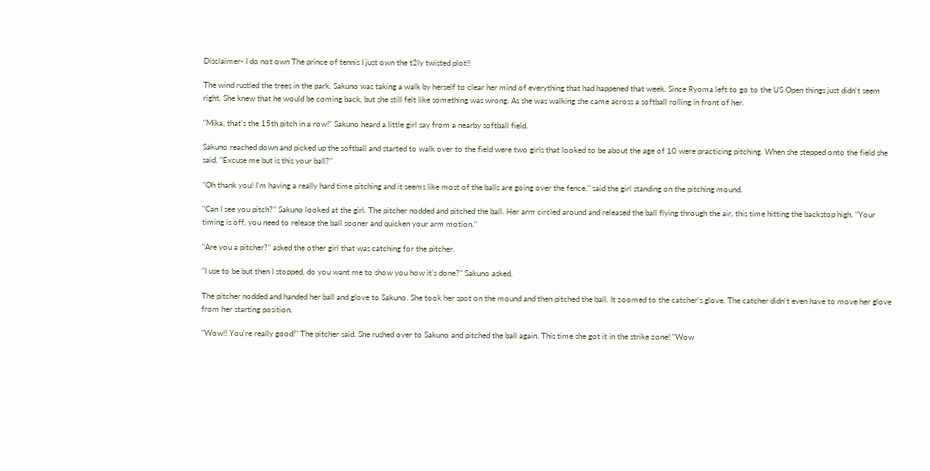Disclaimer- I do not own The prince of tennis I just own the t2ly twisted plot!!

The wind rustled the trees in the park. Sakuno was taking a walk by herself to clear her mind of everything that had happened that week. Since Ryoma left to go to the US Open things just didn't seem right. She knew that he would be coming back, but she still felt like something was wrong. As she was walking she came across a softball rolling in front of her.

"Mika, that's the 15th pitch in a row!" Sakuno heard a little girl say from a nearby softball field.

Sakuno reached down and picked up the softball and started to walk over to the field were two girls that looked to be about the age of 10 were practicing pitching. When she stepped onto the field she said, "Excuse me but is this your ball?"

"Oh thank you! I'm having a really hard time pitching and it seems like most of the balls are going over the fence." said the girl standing on the pitching mound.

"Can I see you pitch?" Sakuno looked at the girl. The pitcher nodded and pitched the ball. Her arm circled around and released the ball flying through the air, this time hitting the backstop high. "Your timing is off, you need to release the ball sooner and quicken your arm motion."

"Are you a pitcher?" asked the other girl that was catching for the pitcher.

"I use to be but then I stopped, do you want me to show you how it's done?" Sakuno asked.

The pitcher nodded and handed her ball and glove to Sakuno. She took her spot on the mound and then pitched the ball. It zoomed to the catcher's glove. The catcher didn't even have to move her glove from her starting position.

"Wow!! You're really good!" The pitcher said. She rushed over to Sakuno and pitched the ball again. This time she got it in the strike zone! "Wow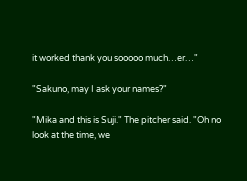it worked thank you sooooo much…er…"

"Sakuno, may I ask your names?"

"Mika and this is Suji." The pitcher said. "Oh no look at the time, we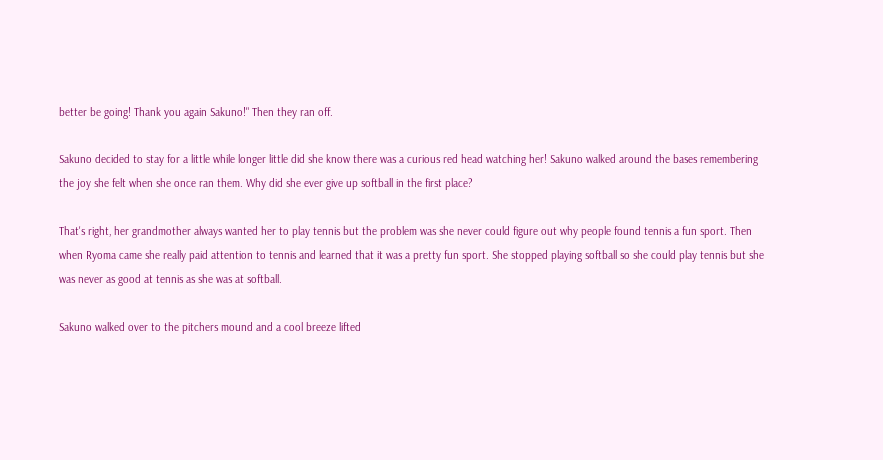better be going! Thank you again Sakuno!" Then they ran off.

Sakuno decided to stay for a little while longer little did she know there was a curious red head watching her! Sakuno walked around the bases remembering the joy she felt when she once ran them. Why did she ever give up softball in the first place?

That's right, her grandmother always wanted her to play tennis but the problem was she never could figure out why people found tennis a fun sport. Then when Ryoma came she really paid attention to tennis and learned that it was a pretty fun sport. She stopped playing softball so she could play tennis but she was never as good at tennis as she was at softball.

Sakuno walked over to the pitchers mound and a cool breeze lifted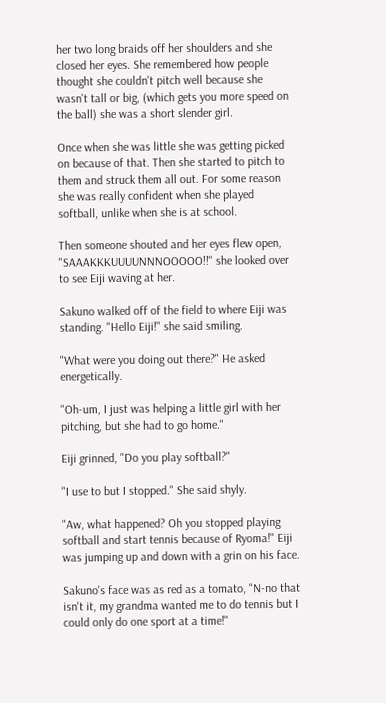her two long braids off her shoulders and she closed her eyes. She remembered how people thought she couldn't pitch well because she wasn't tall or big, (which gets you more speed on the ball) she was a short slender girl.

Once when she was little she was getting picked on because of that. Then she started to pitch to them and struck them all out. For some reason she was really confident when she played softball, unlike when she is at school.

Then someone shouted and her eyes flew open, "SAAAKKKUUUUNNNOOOOO!!" she looked over to see Eiji waving at her.

Sakuno walked off of the field to where Eiji was standing. "Hello Eiji!" she said smiling.

"What were you doing out there?" He asked energetically.

"Oh-um, I just was helping a little girl with her pitching, but she had to go home."

Eiji grinned, "Do you play softball?"

"I use to but I stopped." She said shyly.

"Aw, what happened? Oh you stopped playing softball and start tennis because of Ryoma!" Eiji was jumping up and down with a grin on his face.

Sakuno's face was as red as a tomato, "N-no that isn't it, my grandma wanted me to do tennis but I could only do one sport at a time!"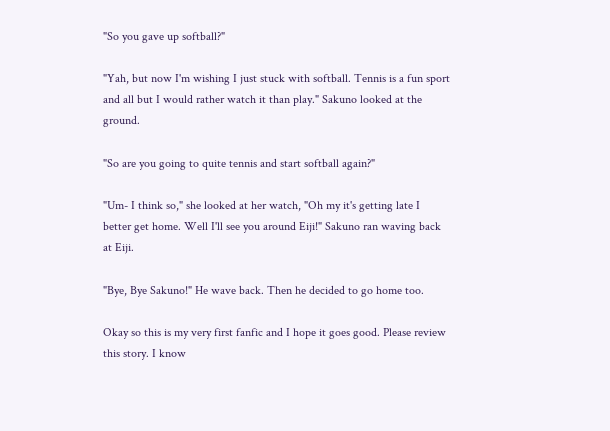"So you gave up softball?"

"Yah, but now I'm wishing I just stuck with softball. Tennis is a fun sport and all but I would rather watch it than play." Sakuno looked at the ground.

"So are you going to quite tennis and start softball again?"

"Um- I think so," she looked at her watch, "Oh my it's getting late I better get home. Well I'll see you around Eiji!" Sakuno ran waving back at Eiji.

"Bye, Bye Sakuno!" He wave back. Then he decided to go home too.

Okay so this is my very first fanfic and I hope it goes good. Please review this story. I know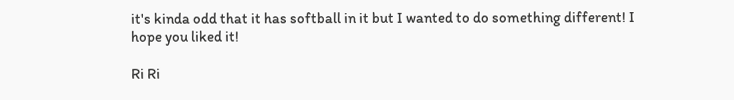it's kinda odd that it has softball in it but I wanted to do something different! I hope you liked it!

Ri Ri